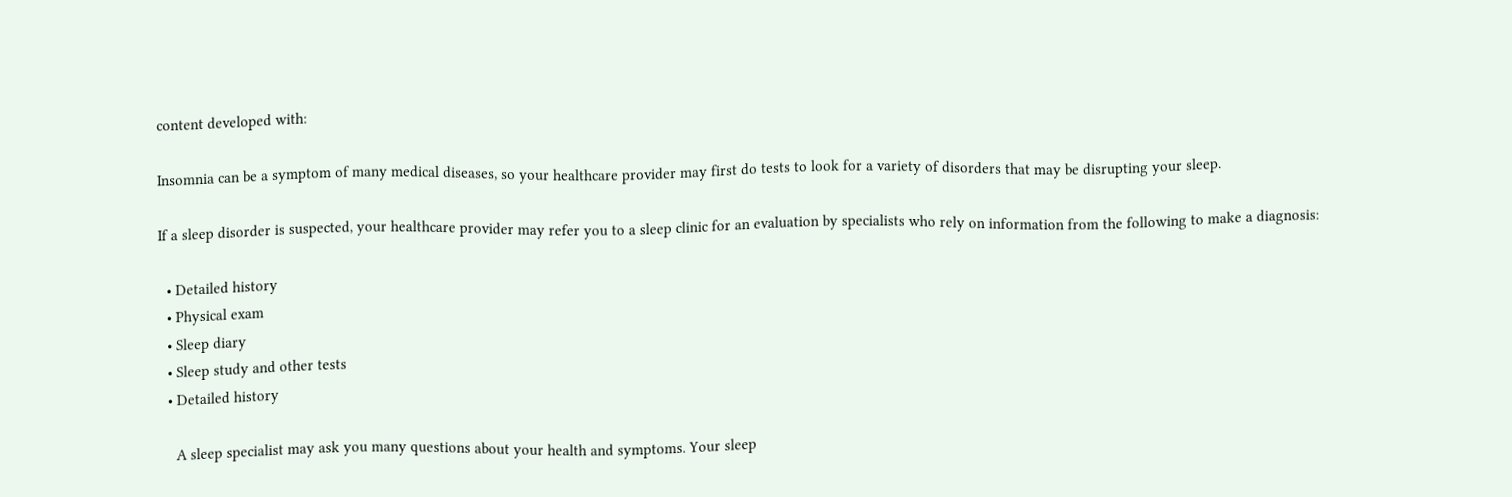content developed with:

Insomnia can be a symptom of many medical diseases, so your healthcare provider may first do tests to look for a variety of disorders that may be disrupting your sleep.

If a sleep disorder is suspected, your healthcare provider may refer you to a sleep clinic for an evaluation by specialists who rely on information from the following to make a diagnosis:

  • Detailed history
  • Physical exam
  • Sleep diary
  • Sleep study and other tests
  • Detailed history

    A sleep specialist may ask you many questions about your health and symptoms. Your sleep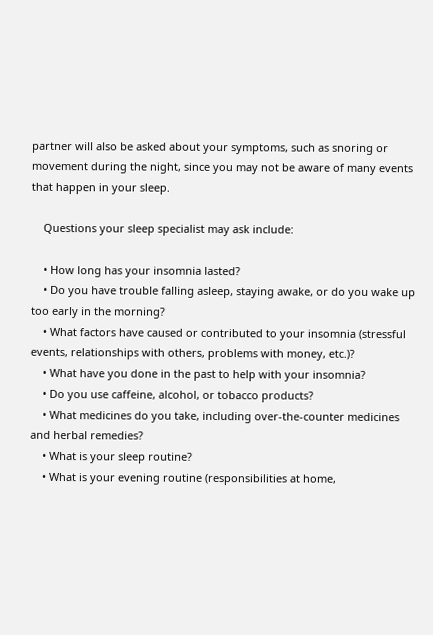partner will also be asked about your symptoms, such as snoring or movement during the night, since you may not be aware of many events that happen in your sleep.

    Questions your sleep specialist may ask include:

    • How long has your insomnia lasted?
    • Do you have trouble falling asleep, staying awake, or do you wake up too early in the morning?
    • What factors have caused or contributed to your insomnia (stressful events, relationships with others, problems with money, etc.)?
    • What have you done in the past to help with your insomnia?
    • Do you use caffeine, alcohol, or tobacco products?
    • What medicines do you take, including over-the-counter medicines and herbal remedies?
    • What is your sleep routine?
    • What is your evening routine (responsibilities at home,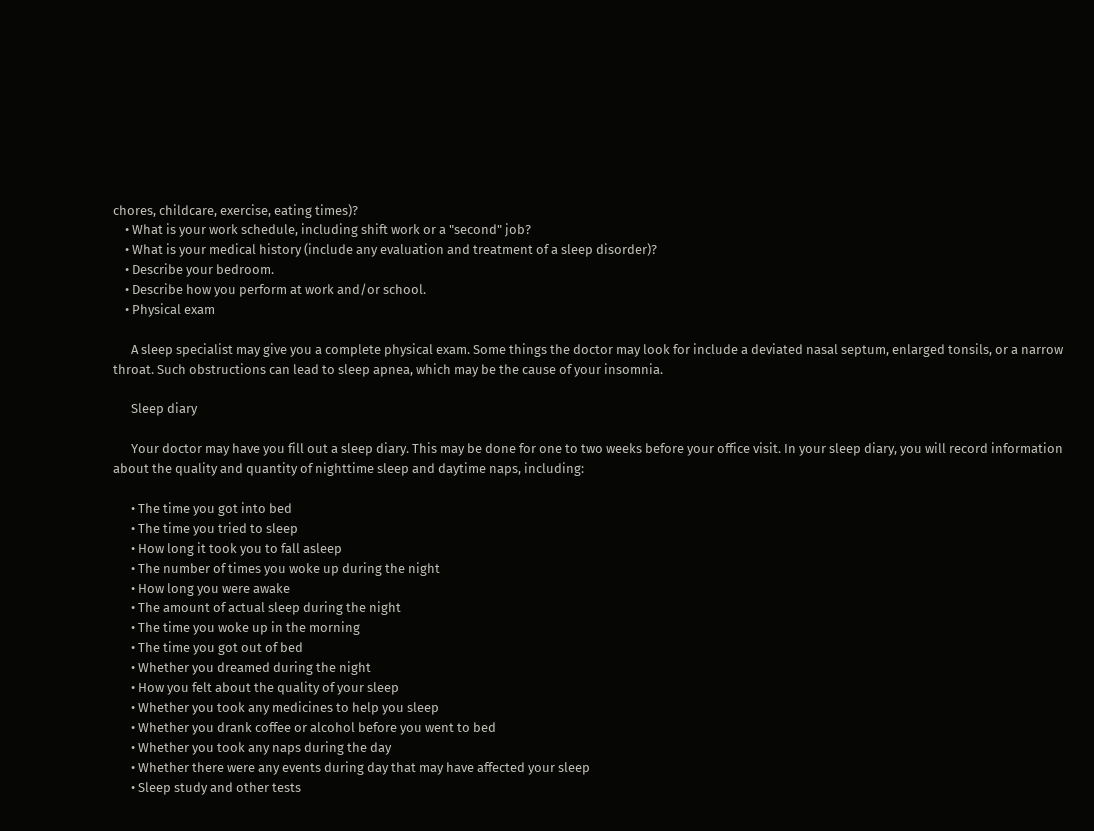chores, childcare, exercise, eating times)?
    • What is your work schedule, including shift work or a "second" job?
    • What is your medical history (include any evaluation and treatment of a sleep disorder)?
    • Describe your bedroom.
    • Describe how you perform at work and/or school.
    • Physical exam

      A sleep specialist may give you a complete physical exam. Some things the doctor may look for include a deviated nasal septum, enlarged tonsils, or a narrow throat. Such obstructions can lead to sleep apnea, which may be the cause of your insomnia.

      Sleep diary

      Your doctor may have you fill out a sleep diary. This may be done for one to two weeks before your office visit. In your sleep diary, you will record information about the quality and quantity of nighttime sleep and daytime naps, including:

      • The time you got into bed
      • The time you tried to sleep
      • How long it took you to fall asleep
      • The number of times you woke up during the night
      • How long you were awake
      • The amount of actual sleep during the night
      • The time you woke up in the morning
      • The time you got out of bed
      • Whether you dreamed during the night
      • How you felt about the quality of your sleep
      • Whether you took any medicines to help you sleep
      • Whether you drank coffee or alcohol before you went to bed
      • Whether you took any naps during the day
      • Whether there were any events during day that may have affected your sleep
      • Sleep study and other tests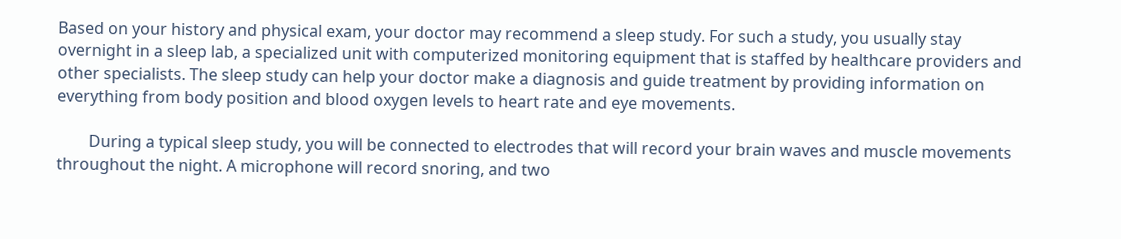Based on your history and physical exam, your doctor may recommend a sleep study. For such a study, you usually stay overnight in a sleep lab, a specialized unit with computerized monitoring equipment that is staffed by healthcare providers and other specialists. The sleep study can help your doctor make a diagnosis and guide treatment by providing information on everything from body position and blood oxygen levels to heart rate and eye movements.

        During a typical sleep study, you will be connected to electrodes that will record your brain waves and muscle movements throughout the night. A microphone will record snoring, and two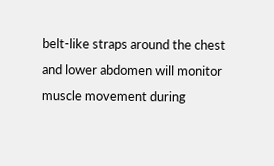belt-like straps around the chest and lower abdomen will monitor muscle movement during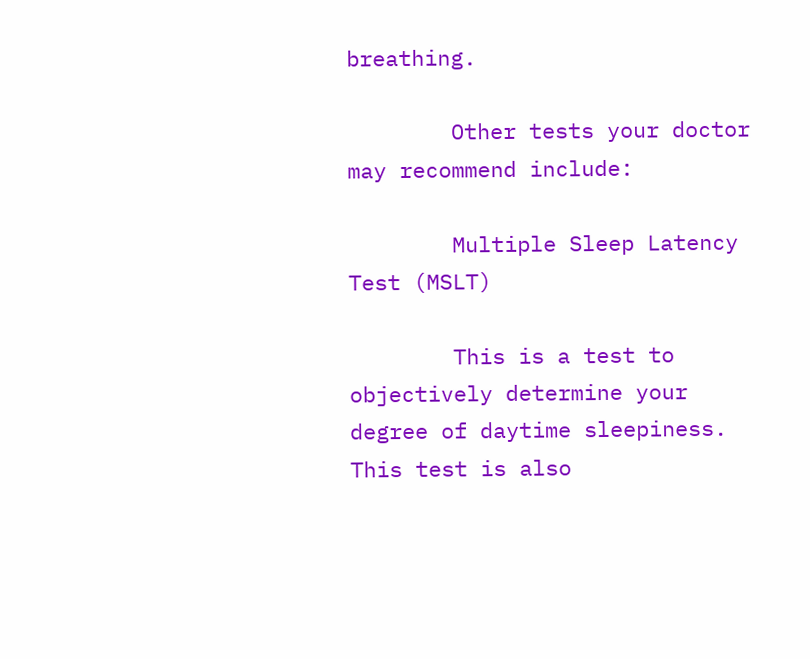breathing.

        Other tests your doctor may recommend include:

        Multiple Sleep Latency Test (MSLT)

        This is a test to objectively determine your degree of daytime sleepiness. This test is also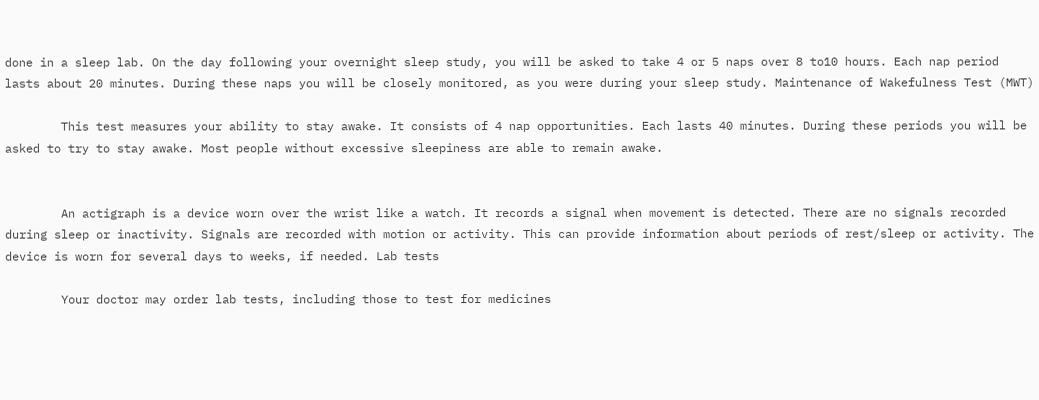done in a sleep lab. On the day following your overnight sleep study, you will be asked to take 4 or 5 naps over 8 to10 hours. Each nap period lasts about 20 minutes. During these naps you will be closely monitored, as you were during your sleep study. Maintenance of Wakefulness Test (MWT)

        This test measures your ability to stay awake. It consists of 4 nap opportunities. Each lasts 40 minutes. During these periods you will be asked to try to stay awake. Most people without excessive sleepiness are able to remain awake.


        An actigraph is a device worn over the wrist like a watch. It records a signal when movement is detected. There are no signals recorded during sleep or inactivity. Signals are recorded with motion or activity. This can provide information about periods of rest/sleep or activity. The device is worn for several days to weeks, if needed. Lab tests

        Your doctor may order lab tests, including those to test for medicines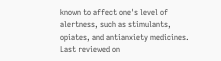known to affect one's level of alertness, such as stimulants, opiates, and antianxiety medicines. Last reviewed on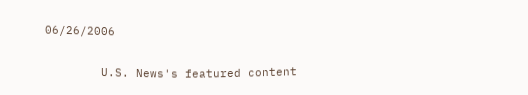06/26/2006

        U.S. News's featured content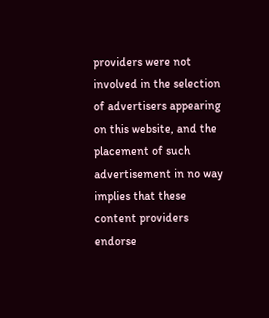providers were not involved in the selection of advertisers appearing on this website, and the placement of such advertisement in no way implies that these content providers endorse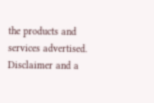the products and services advertised. Disclaimer and a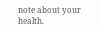note about your health.